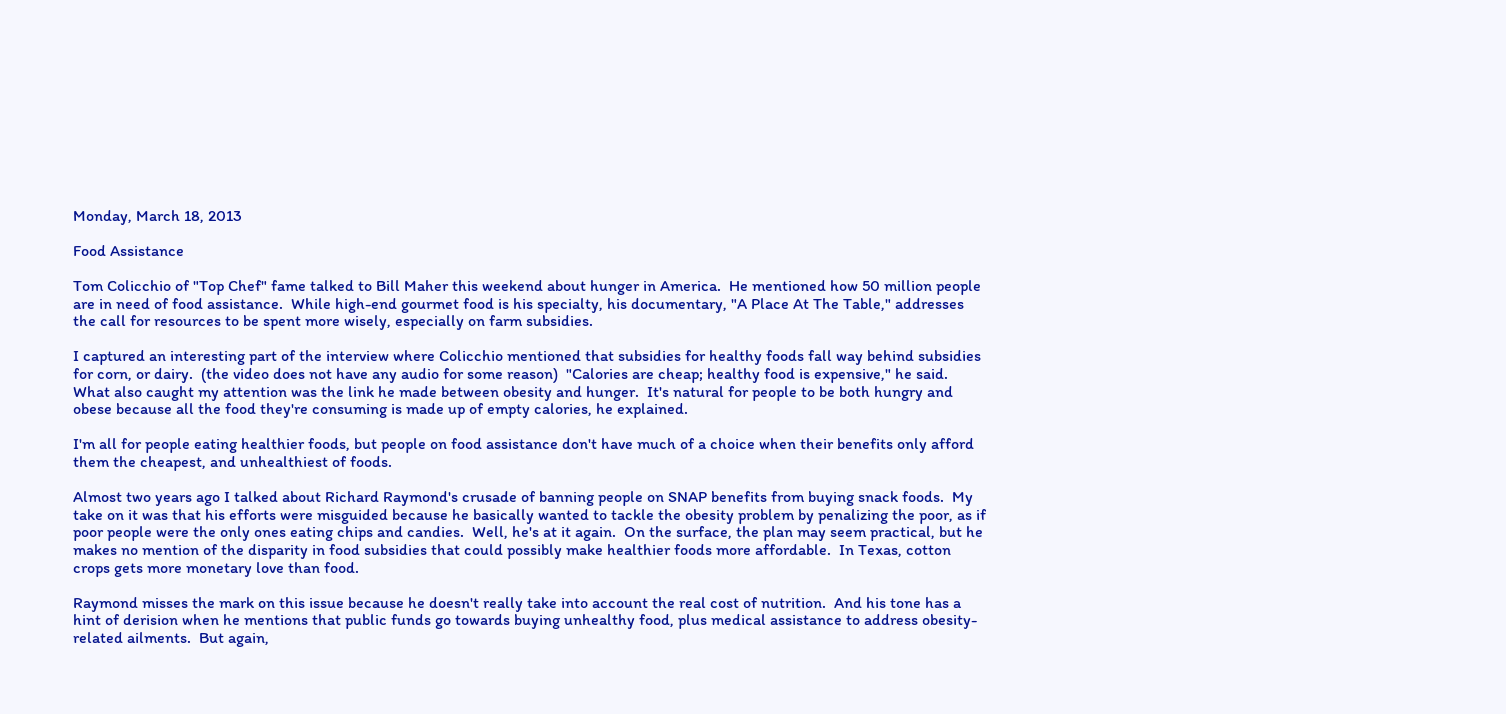Monday, March 18, 2013

Food Assistance

Tom Colicchio of "Top Chef" fame talked to Bill Maher this weekend about hunger in America.  He mentioned how 50 million people are in need of food assistance.  While high-end gourmet food is his specialty, his documentary, "A Place At The Table," addresses the call for resources to be spent more wisely, especially on farm subsidies.

I captured an interesting part of the interview where Colicchio mentioned that subsidies for healthy foods fall way behind subsidies for corn, or dairy.  (the video does not have any audio for some reason)  "Calories are cheap; healthy food is expensive," he said.  What also caught my attention was the link he made between obesity and hunger.  It's natural for people to be both hungry and obese because all the food they're consuming is made up of empty calories, he explained.

I'm all for people eating healthier foods, but people on food assistance don't have much of a choice when their benefits only afford them the cheapest, and unhealthiest of foods.

Almost two years ago I talked about Richard Raymond's crusade of banning people on SNAP benefits from buying snack foods.  My take on it was that his efforts were misguided because he basically wanted to tackle the obesity problem by penalizing the poor, as if poor people were the only ones eating chips and candies.  Well, he's at it again.  On the surface, the plan may seem practical, but he makes no mention of the disparity in food subsidies that could possibly make healthier foods more affordable.  In Texas, cotton crops gets more monetary love than food.

Raymond misses the mark on this issue because he doesn't really take into account the real cost of nutrition.  And his tone has a hint of derision when he mentions that public funds go towards buying unhealthy food, plus medical assistance to address obesity-related ailments.  But again,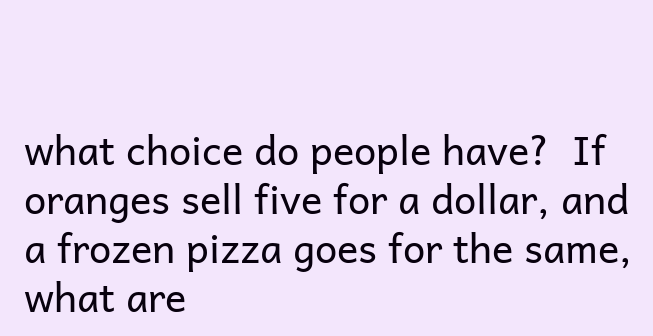what choice do people have?  If oranges sell five for a dollar, and a frozen pizza goes for the same, what are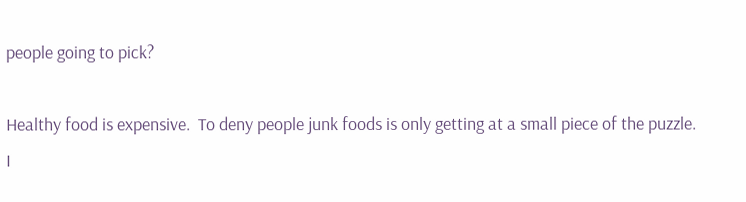people going to pick?

Healthy food is expensive.  To deny people junk foods is only getting at a small piece of the puzzle.
I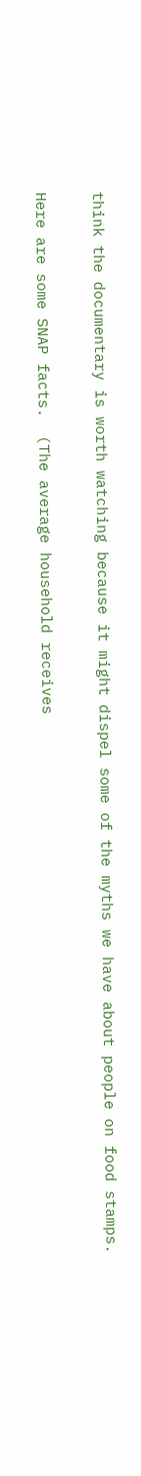think the documentary is worth watching because it might dispel some of the myths we have about people on food stamps.

Here are some SNAP facts.  (The average household receives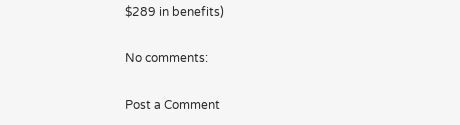$289 in benefits)

No comments:

Post a Comment